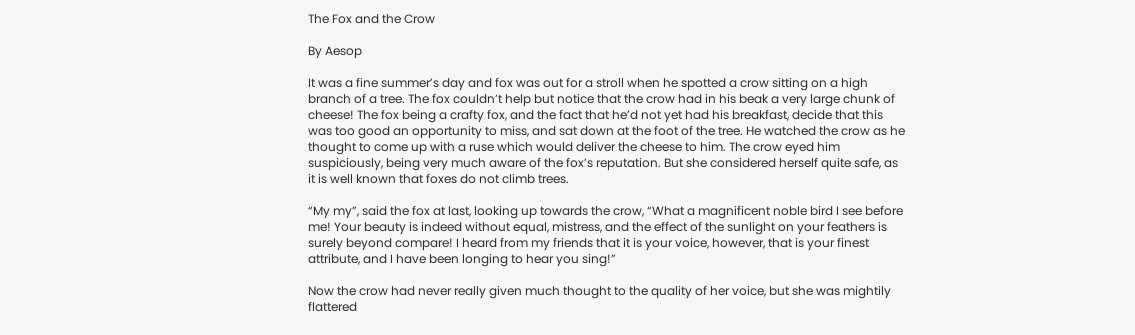The Fox and the Crow

By Aesop

It was a fine summer’s day and fox was out for a stroll when he spotted a crow sitting on a high branch of a tree. The fox couldn’t help but notice that the crow had in his beak a very large chunk of cheese! The fox being a crafty fox, and the fact that he’d not yet had his breakfast, decide that this was too good an opportunity to miss, and sat down at the foot of the tree. He watched the crow as he thought to come up with a ruse which would deliver the cheese to him. The crow eyed him suspiciously, being very much aware of the fox’s reputation. But she considered herself quite safe, as it is well known that foxes do not climb trees.

“My my”, said the fox at last, looking up towards the crow, “What a magnificent noble bird I see before me! Your beauty is indeed without equal, mistress, and the effect of the sunlight on your feathers is surely beyond compare! I heard from my friends that it is your voice, however, that is your finest attribute, and I have been longing to hear you sing!”

Now the crow had never really given much thought to the quality of her voice, but she was mightily flattered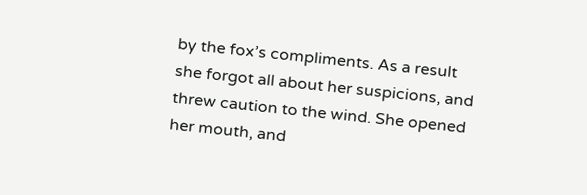by the fox’s compliments. As a result she forgot all about her suspicions, and threw caution to the wind. She opened her mouth, and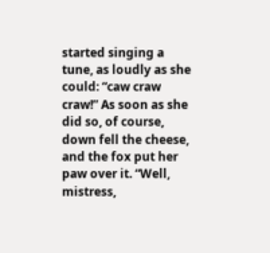started singing a tune, as loudly as she could: “caw craw craw!” As soon as she did so, of course, down fell the cheese, and the fox put her paw over it. “Well, mistress,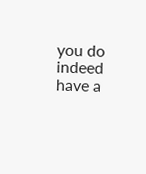you do indeed have a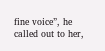fine voice”, he called out to her,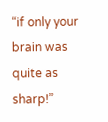“if only your brain was quite as sharp!”